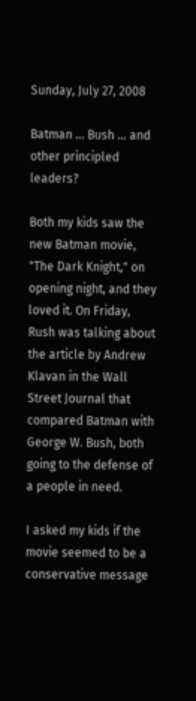Sunday, July 27, 2008

Batman ... Bush ... and other principled leaders?

Both my kids saw the new Batman movie, "The Dark Knight," on opening night, and they loved it. On Friday, Rush was talking about the article by Andrew Klavan in the Wall Street Journal that compared Batman with George W. Bush, both going to the defense of a people in need.

I asked my kids if the movie seemed to be a conservative message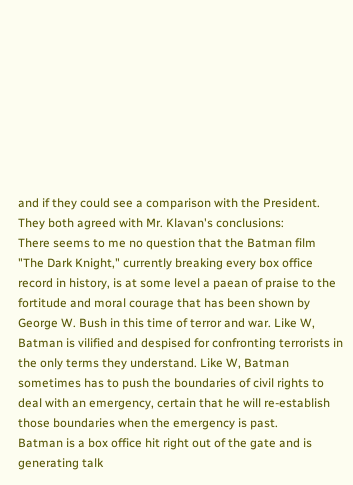and if they could see a comparison with the President. They both agreed with Mr. Klavan's conclusions:
There seems to me no question that the Batman film "The Dark Knight," currently breaking every box office record in history, is at some level a paean of praise to the fortitude and moral courage that has been shown by George W. Bush in this time of terror and war. Like W, Batman is vilified and despised for confronting terrorists in the only terms they understand. Like W, Batman sometimes has to push the boundaries of civil rights to deal with an emergency, certain that he will re-establish those boundaries when the emergency is past.
Batman is a box office hit right out of the gate and is generating talk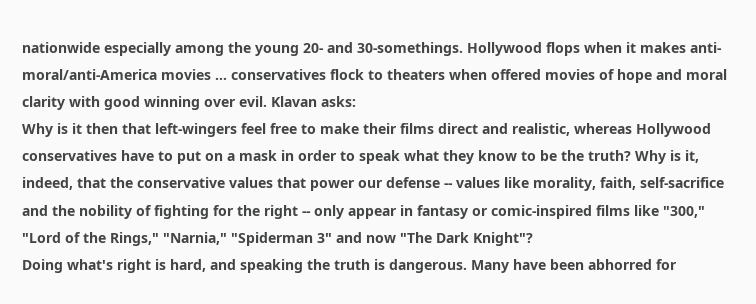nationwide especially among the young 20- and 30-somethings. Hollywood flops when it makes anti-moral/anti-America movies ... conservatives flock to theaters when offered movies of hope and moral clarity with good winning over evil. Klavan asks:
Why is it then that left-wingers feel free to make their films direct and realistic, whereas Hollywood conservatives have to put on a mask in order to speak what they know to be the truth? Why is it, indeed, that the conservative values that power our defense -- values like morality, faith, self-sacrifice and the nobility of fighting for the right -- only appear in fantasy or comic-inspired films like "300," "Lord of the Rings," "Narnia," "Spiderman 3" and now "The Dark Knight"?
Doing what's right is hard, and speaking the truth is dangerous. Many have been abhorred for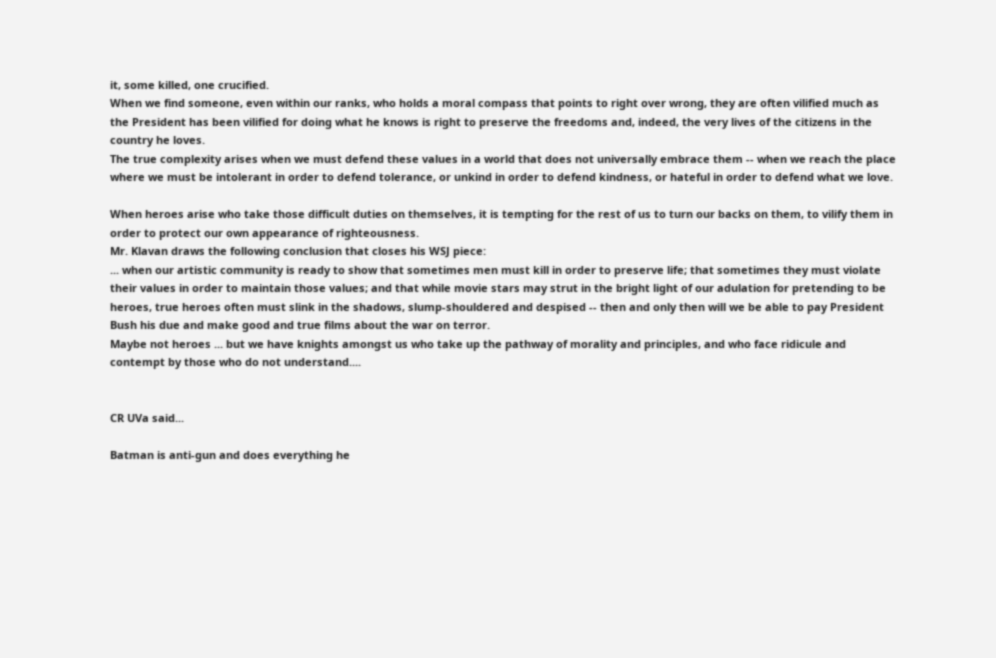it, some killed, one crucified.
When we find someone, even within our ranks, who holds a moral compass that points to right over wrong, they are often vilified much as the President has been vilified for doing what he knows is right to preserve the freedoms and, indeed, the very lives of the citizens in the country he loves.
The true complexity arises when we must defend these values in a world that does not universally embrace them -- when we reach the place where we must be intolerant in order to defend tolerance, or unkind in order to defend kindness, or hateful in order to defend what we love.

When heroes arise who take those difficult duties on themselves, it is tempting for the rest of us to turn our backs on them, to vilify them in order to protect our own appearance of righteousness.
Mr. Klavan draws the following conclusion that closes his WSJ piece:
... when our artistic community is ready to show that sometimes men must kill in order to preserve life; that sometimes they must violate their values in order to maintain those values; and that while movie stars may strut in the bright light of our adulation for pretending to be heroes, true heroes often must slink in the shadows, slump-shouldered and despised -- then and only then will we be able to pay President Bush his due and make good and true films about the war on terror.
Maybe not heroes ... but we have knights amongst us who take up the pathway of morality and principles, and who face ridicule and contempt by those who do not understand....


CR UVa said...

Batman is anti-gun and does everything he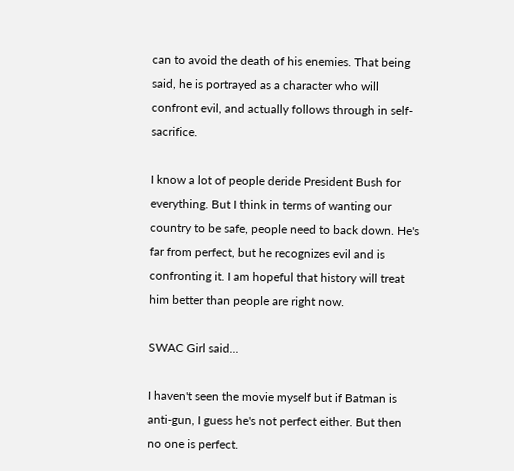can to avoid the death of his enemies. That being said, he is portrayed as a character who will confront evil, and actually follows through in self-sacrifice.

I know a lot of people deride President Bush for everything. But I think in terms of wanting our country to be safe, people need to back down. He's far from perfect, but he recognizes evil and is confronting it. I am hopeful that history will treat him better than people are right now.

SWAC Girl said...

I haven't seen the movie myself but if Batman is anti-gun, I guess he's not perfect either. But then no one is perfect.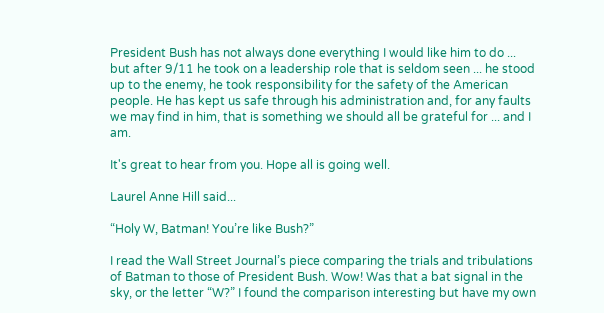President Bush has not always done everything I would like him to do ... but after 9/11 he took on a leadership role that is seldom seen ... he stood up to the enemy, he took responsibility for the safety of the American people. He has kept us safe through his administration and, for any faults we may find in him, that is something we should all be grateful for ... and I am.

It's great to hear from you. Hope all is going well.

Laurel Anne Hill said...

“Holy W, Batman! You’re like Bush?”

I read the Wall Street Journal’s piece comparing the trials and tribulations of Batman to those of President Bush. Wow! Was that a bat signal in the sky, or the letter “W?” I found the comparison interesting but have my own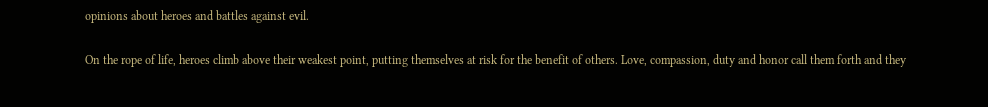opinions about heroes and battles against evil.

On the rope of life, heroes climb above their weakest point, putting themselves at risk for the benefit of others. Love, compassion, duty and honor call them forth and they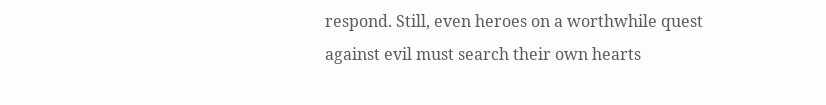respond. Still, even heroes on a worthwhile quest against evil must search their own hearts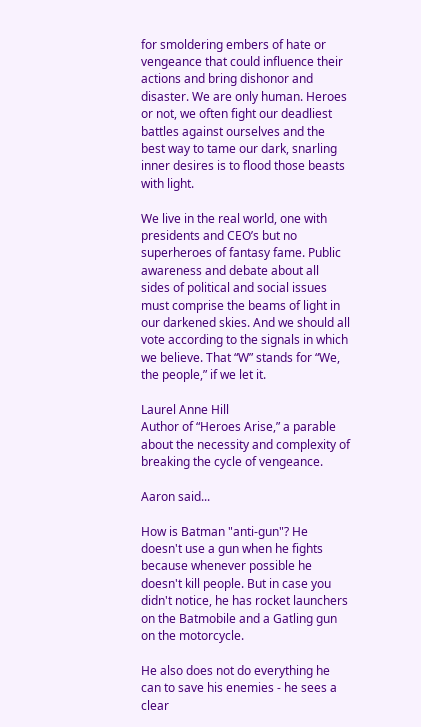for smoldering embers of hate or vengeance that could influence their actions and bring dishonor and disaster. We are only human. Heroes or not, we often fight our deadliest battles against ourselves and the best way to tame our dark, snarling inner desires is to flood those beasts with light.

We live in the real world, one with presidents and CEO’s but no superheroes of fantasy fame. Public awareness and debate about all sides of political and social issues must comprise the beams of light in our darkened skies. And we should all vote according to the signals in which we believe. That “W” stands for “We, the people,” if we let it.

Laurel Anne Hill
Author of “Heroes Arise,” a parable about the necessity and complexity of breaking the cycle of vengeance.

Aaron said...

How is Batman "anti-gun"? He doesn't use a gun when he fights because whenever possible he doesn't kill people. But in case you didn't notice, he has rocket launchers on the Batmobile and a Gatling gun on the motorcycle.

He also does not do everything he can to save his enemies - he sees a clear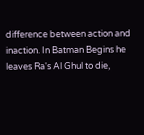difference between action and inaction. In Batman Begins he leaves Ra's Al Ghul to die,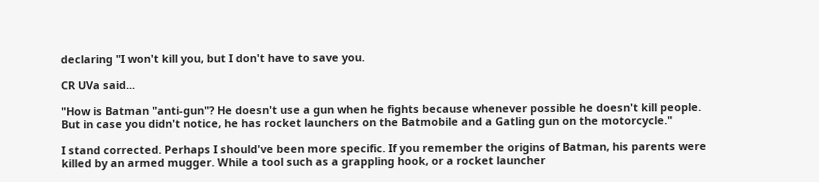declaring "I won't kill you, but I don't have to save you.

CR UVa said...

"How is Batman "anti-gun"? He doesn't use a gun when he fights because whenever possible he doesn't kill people. But in case you didn't notice, he has rocket launchers on the Batmobile and a Gatling gun on the motorcycle."

I stand corrected. Perhaps I should've been more specific. If you remember the origins of Batman, his parents were killed by an armed mugger. While a tool such as a grappling hook, or a rocket launcher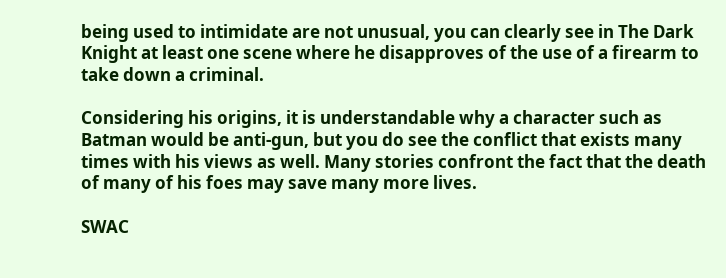being used to intimidate are not unusual, you can clearly see in The Dark Knight at least one scene where he disapproves of the use of a firearm to take down a criminal.

Considering his origins, it is understandable why a character such as Batman would be anti-gun, but you do see the conflict that exists many times with his views as well. Many stories confront the fact that the death of many of his foes may save many more lives.

SWAC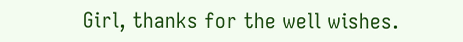Girl, thanks for the well wishes.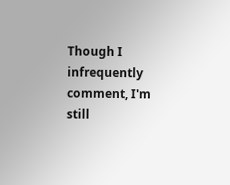Though I infrequently comment, I'm still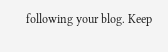following your blog. Keep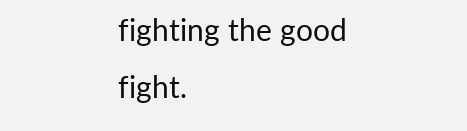fighting the good fight.